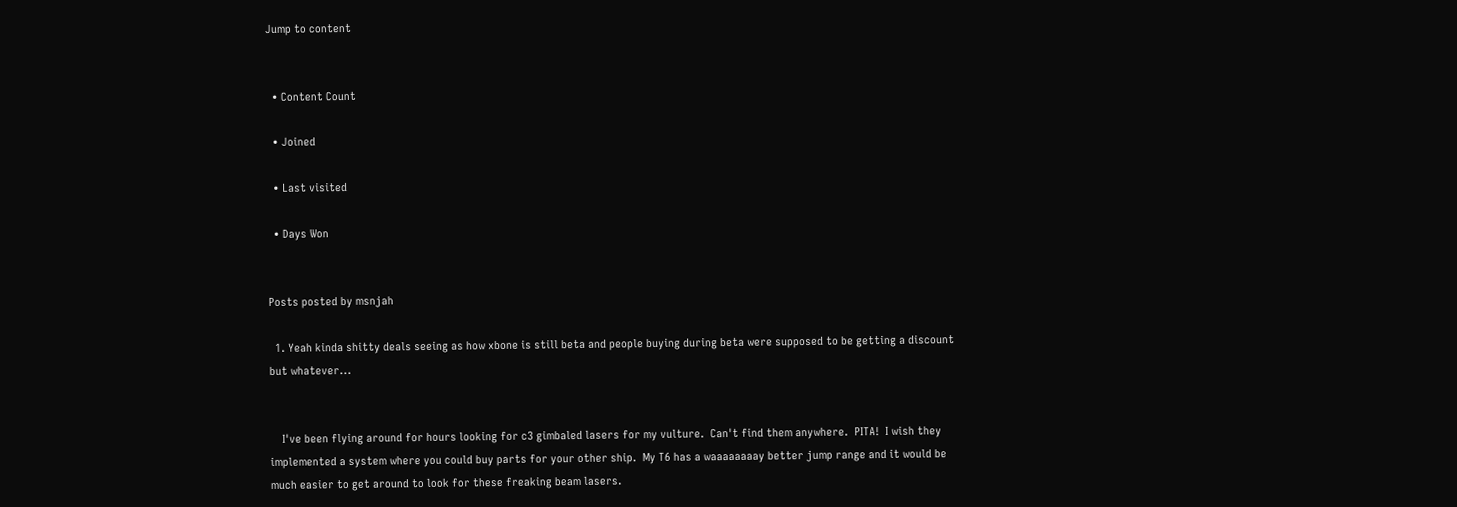Jump to content


  • Content Count

  • Joined

  • Last visited

  • Days Won


Posts posted by msnjah

  1. Yeah kinda shitty deals seeing as how xbone is still beta and people buying during beta were supposed to be getting a discount but whatever...


    I've been flying around for hours looking for c3 gimbaled lasers for my vulture.  Can't find them anywhere.  PITA!  I wish they implemented a system where you could buy parts for your other ship.  My T6 has a waaaaaaaay better jump range and it would be much easier to get around to look for these freaking beam lasers.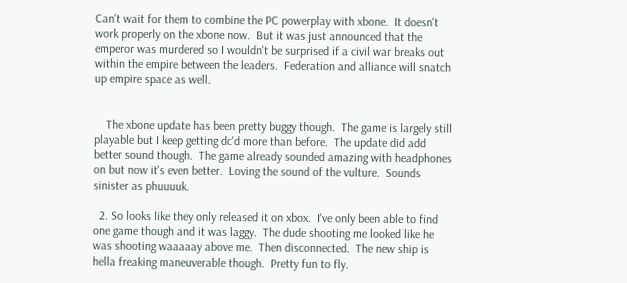Can't wait for them to combine the PC powerplay with xbone.  It doesn't work properly on the xbone now.  But it was just announced that the emperor was murdered so I wouldn't be surprised if a civil war breaks out within the empire between the leaders.  Federation and alliance will snatch up empire space as well.


    The xbone update has been pretty buggy though.  The game is largely still playable but I keep getting dc'd more than before.  The update did add better sound though.  The game already sounded amazing with headphones on but now it's even better.  Loving the sound of the vulture.  Sounds sinister as phuuuuk.

  2. So looks like they only released it on xbox.  I've only been able to find one game though and it was laggy.  The dude shooting me looked like he was shooting waaaaay above me.  Then disconnected.  The new ship is hella freaking maneuverable though.  Pretty fun to fly.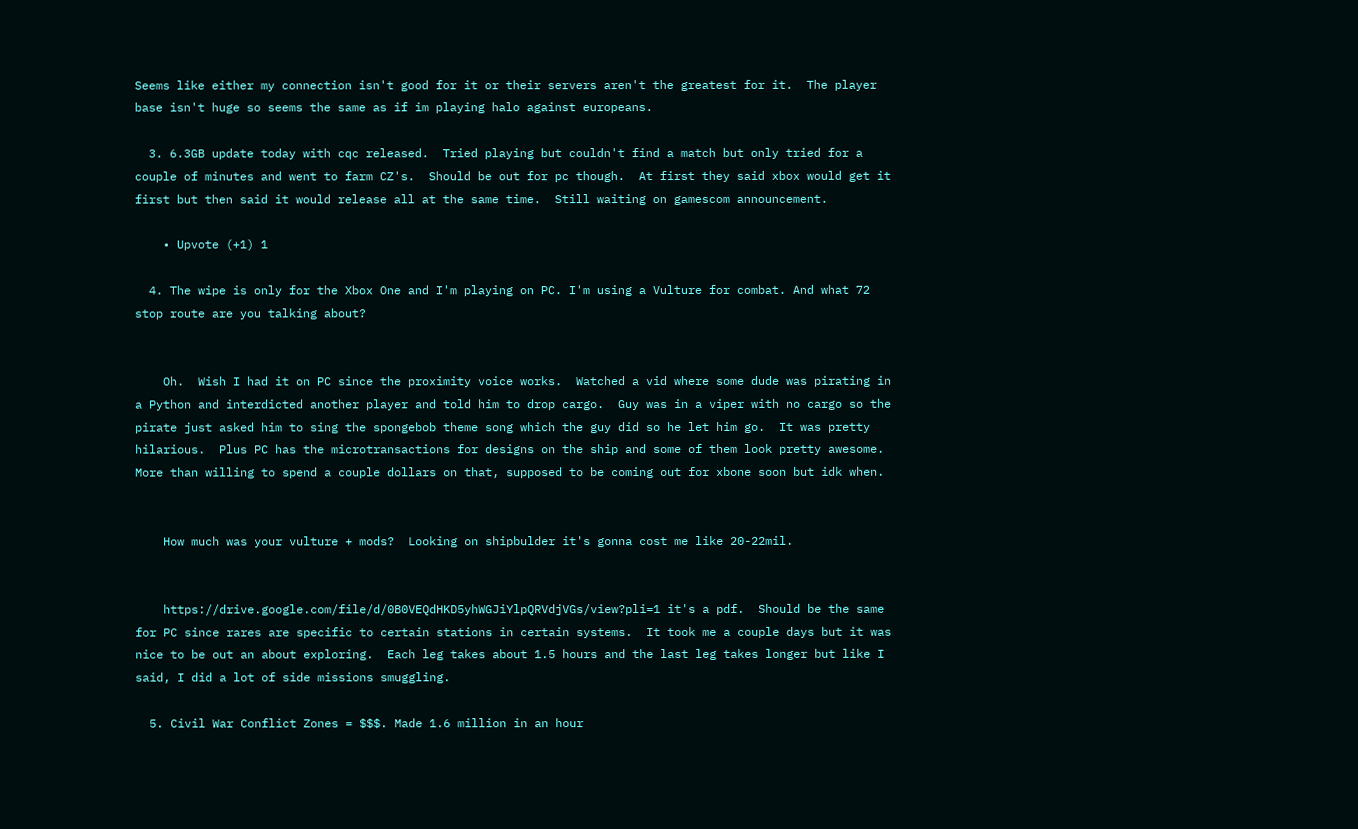Seems like either my connection isn't good for it or their servers aren't the greatest for it.  The player base isn't huge so seems the same as if im playing halo against europeans.

  3. 6.3GB update today with cqc released.  Tried playing but couldn't find a match but only tried for a couple of minutes and went to farm CZ's.  Should be out for pc though.  At first they said xbox would get it first but then said it would release all at the same time.  Still waiting on gamescom announcement.

    • Upvote (+1) 1

  4. The wipe is only for the Xbox One and I'm playing on PC. I'm using a Vulture for combat. And what 72 stop route are you talking about?


    Oh.  Wish I had it on PC since the proximity voice works.  Watched a vid where some dude was pirating in a Python and interdicted another player and told him to drop cargo.  Guy was in a viper with no cargo so the pirate just asked him to sing the spongebob theme song which the guy did so he let him go.  It was pretty hilarious.  Plus PC has the microtransactions for designs on the ship and some of them look pretty awesome.  More than willing to spend a couple dollars on that, supposed to be coming out for xbone soon but idk when.


    How much was your vulture + mods?  Looking on shipbulder it's gonna cost me like 20-22mil.


    https://drive.google.com/file/d/0B0VEQdHKD5yhWGJiYlpQRVdjVGs/view?pli=1 it's a pdf.  Should be the same for PC since rares are specific to certain stations in certain systems.  It took me a couple days but it was nice to be out an about exploring.  Each leg takes about 1.5 hours and the last leg takes longer but like I said, I did a lot of side missions smuggling.

  5. Civil War Conflict Zones = $$$. Made 1.6 million in an hour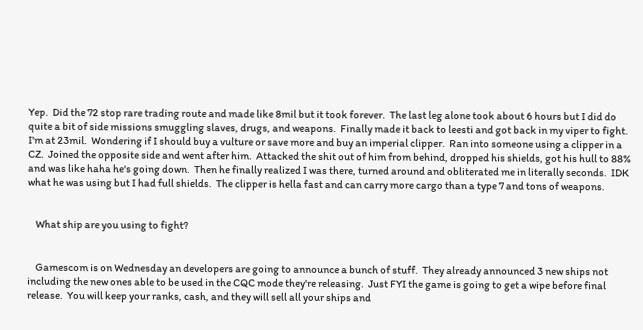Yep.  Did the 72 stop rare trading route and made like 8mil but it took forever.  The last leg alone took about 6 hours but I did do quite a bit of side missions smuggling slaves, drugs, and weapons.  Finally made it back to leesti and got back in my viper to fight.  I'm at 23mil.  Wondering if I should buy a vulture or save more and buy an imperial clipper.  Ran into someone using a clipper in a CZ.  Joined the opposite side and went after him.  Attacked the shit out of him from behind, dropped his shields, got his hull to 88% and was like haha he's going down.  Then he finally realized I was there, turned around and obliterated me in literally seconds.  IDK what he was using but I had full shields.  The clipper is hella fast and can carry more cargo than a type 7 and tons of weapons.


    What ship are you using to fight?


    Gamescom is on Wednesday an developers are going to announce a bunch of stuff.  They already announced 3 new ships not including the new ones able to be used in the CQC mode they're releasing.  Just FYI the game is going to get a wipe before final release.  You will keep your ranks, cash, and they will sell all your ships and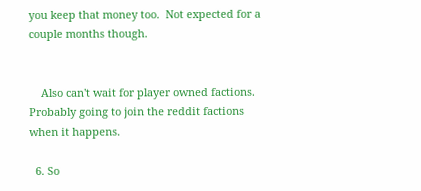you keep that money too.  Not expected for a couple months though.


    Also can't wait for player owned factions.  Probably going to join the reddit factions when it happens.

  6. So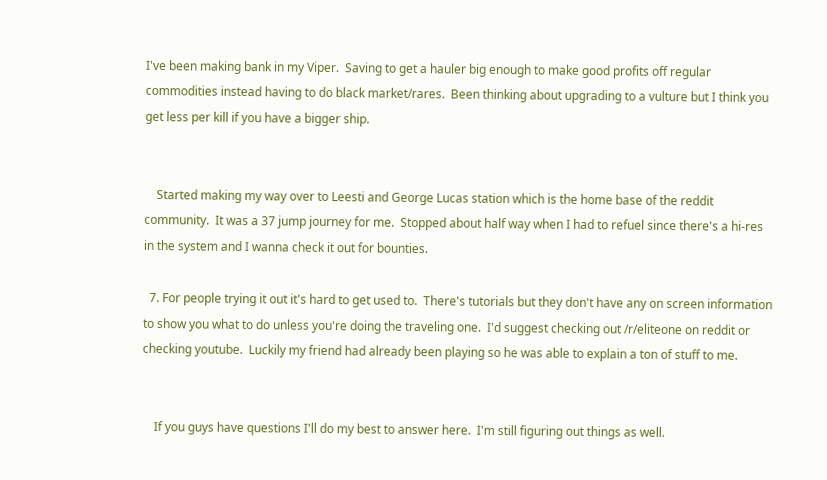I've been making bank in my Viper.  Saving to get a hauler big enough to make good profits off regular commodities instead having to do black market/rares.  Been thinking about upgrading to a vulture but I think you get less per kill if you have a bigger ship.


    Started making my way over to Leesti and George Lucas station which is the home base of the reddit community.  It was a 37 jump journey for me.  Stopped about half way when I had to refuel since there's a hi-res in the system and I wanna check it out for bounties.

  7. For people trying it out it's hard to get used to.  There's tutorials but they don't have any on screen information to show you what to do unless you're doing the traveling one.  I'd suggest checking out /r/eliteone on reddit or checking youtube.  Luckily my friend had already been playing so he was able to explain a ton of stuff to me.


    If you guys have questions I'll do my best to answer here.  I'm still figuring out things as well.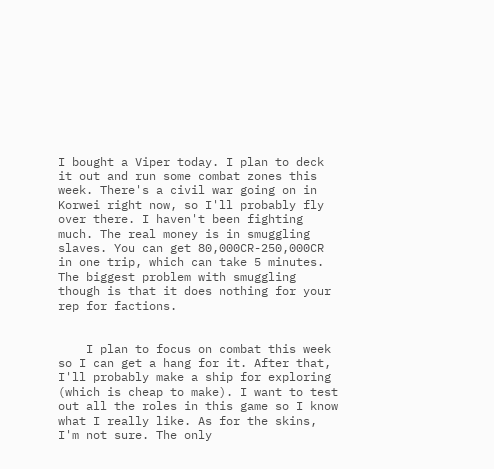I bought a Viper today. I plan to deck it out and run some combat zones this week. There's a civil war going on in Korwei right now, so I'll probably fly over there. I haven't been fighting much. The real money is in smuggling slaves. You can get 80,000CR-250,000CR in one trip, which can take 5 minutes. The biggest problem with smuggling though is that it does nothing for your rep for factions.


    I plan to focus on combat this week so I can get a hang for it. After that, I'll probably make a ship for exploring (which is cheap to make). I want to test out all the roles in this game so I know what I really like. As for the skins, I'm not sure. The only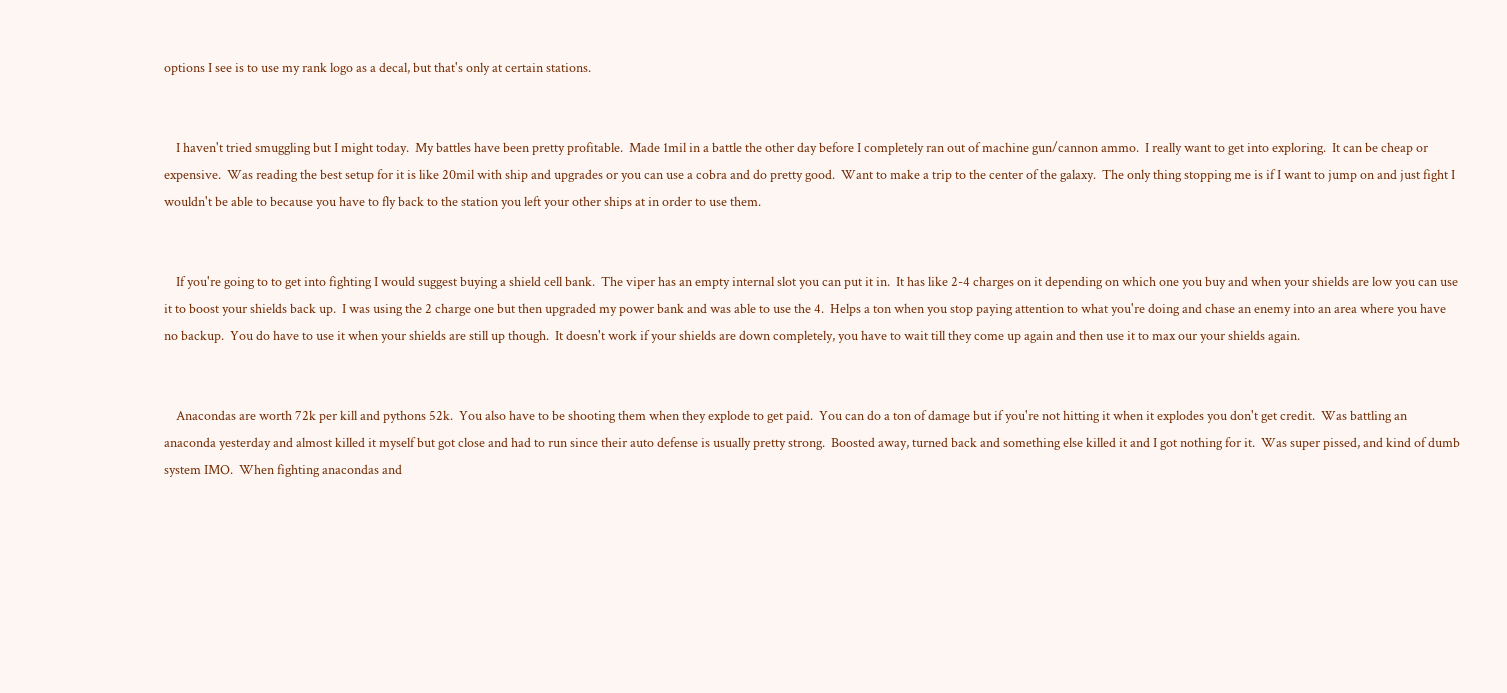options I see is to use my rank logo as a decal, but that's only at certain stations.


    I haven't tried smuggling but I might today.  My battles have been pretty profitable.  Made 1mil in a battle the other day before I completely ran out of machine gun/cannon ammo.  I really want to get into exploring.  It can be cheap or expensive.  Was reading the best setup for it is like 20mil with ship and upgrades or you can use a cobra and do pretty good.  Want to make a trip to the center of the galaxy.  The only thing stopping me is if I want to jump on and just fight I wouldn't be able to because you have to fly back to the station you left your other ships at in order to use them.


    If you're going to to get into fighting I would suggest buying a shield cell bank.  The viper has an empty internal slot you can put it in.  It has like 2-4 charges on it depending on which one you buy and when your shields are low you can use it to boost your shields back up.  I was using the 2 charge one but then upgraded my power bank and was able to use the 4.  Helps a ton when you stop paying attention to what you're doing and chase an enemy into an area where you have no backup.  You do have to use it when your shields are still up though.  It doesn't work if your shields are down completely, you have to wait till they come up again and then use it to max our your shields again.


    Anacondas are worth 72k per kill and pythons 52k.  You also have to be shooting them when they explode to get paid.  You can do a ton of damage but if you're not hitting it when it explodes you don't get credit.  Was battling an anaconda yesterday and almost killed it myself but got close and had to run since their auto defense is usually pretty strong.  Boosted away, turned back and something else killed it and I got nothing for it.  Was super pissed, and kind of dumb system IMO.  When fighting anacondas and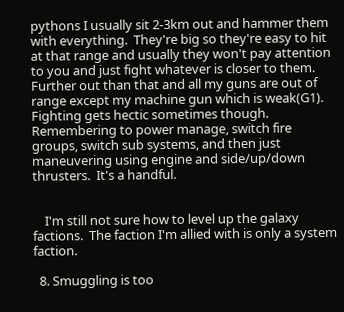pythons I usually sit 2-3km out and hammer them with everything.  They're big so they're easy to hit at that range and usually they won't pay attention to you and just fight whatever is closer to them.  Further out than that and all my guns are out of range except my machine gun which is weak(G1).  Fighting gets hectic sometimes though.  Remembering to power manage, switch fire groups, switch sub systems, and then just maneuvering using engine and side/up/down thrusters.  It's a handful.


    I'm still not sure how to level up the galaxy factions.  The faction I'm allied with is only a system faction.

  8. Smuggling is too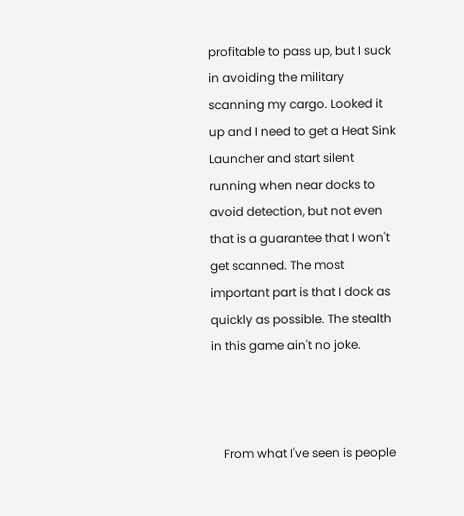profitable to pass up, but I suck in avoiding the military scanning my cargo. Looked it up and I need to get a Heat Sink Launcher and start silent running when near docks to avoid detection, but not even that is a guarantee that I won't get scanned. The most important part is that I dock as quickly as possible. The stealth in this game ain't no joke.



    From what I've seen is people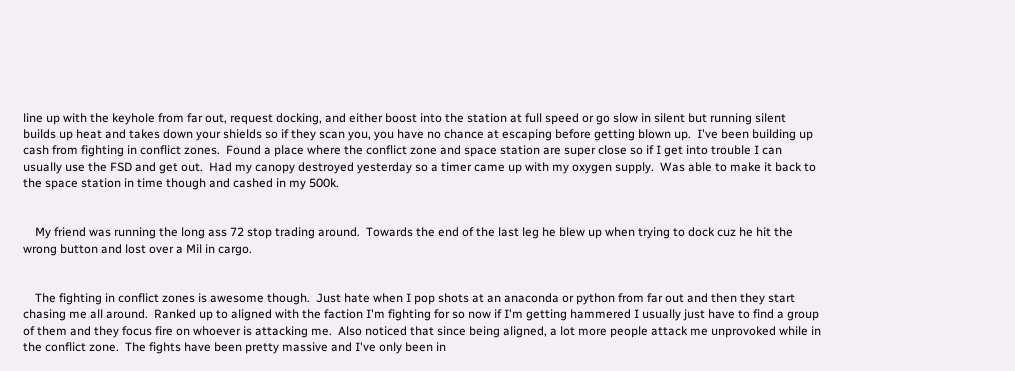line up with the keyhole from far out, request docking, and either boost into the station at full speed or go slow in silent but running silent builds up heat and takes down your shields so if they scan you, you have no chance at escaping before getting blown up.  I've been building up cash from fighting in conflict zones.  Found a place where the conflict zone and space station are super close so if I get into trouble I can usually use the FSD and get out.  Had my canopy destroyed yesterday so a timer came up with my oxygen supply.  Was able to make it back to the space station in time though and cashed in my 500k.


    My friend was running the long ass 72 stop trading around.  Towards the end of the last leg he blew up when trying to dock cuz he hit the wrong button and lost over a Mil in cargo.


    The fighting in conflict zones is awesome though.  Just hate when I pop shots at an anaconda or python from far out and then they start chasing me all around.  Ranked up to aligned with the faction I'm fighting for so now if I'm getting hammered I usually just have to find a group of them and they focus fire on whoever is attacking me.  Also noticed that since being aligned, a lot more people attack me unprovoked while in the conflict zone.  The fights have been pretty massive and I've only been in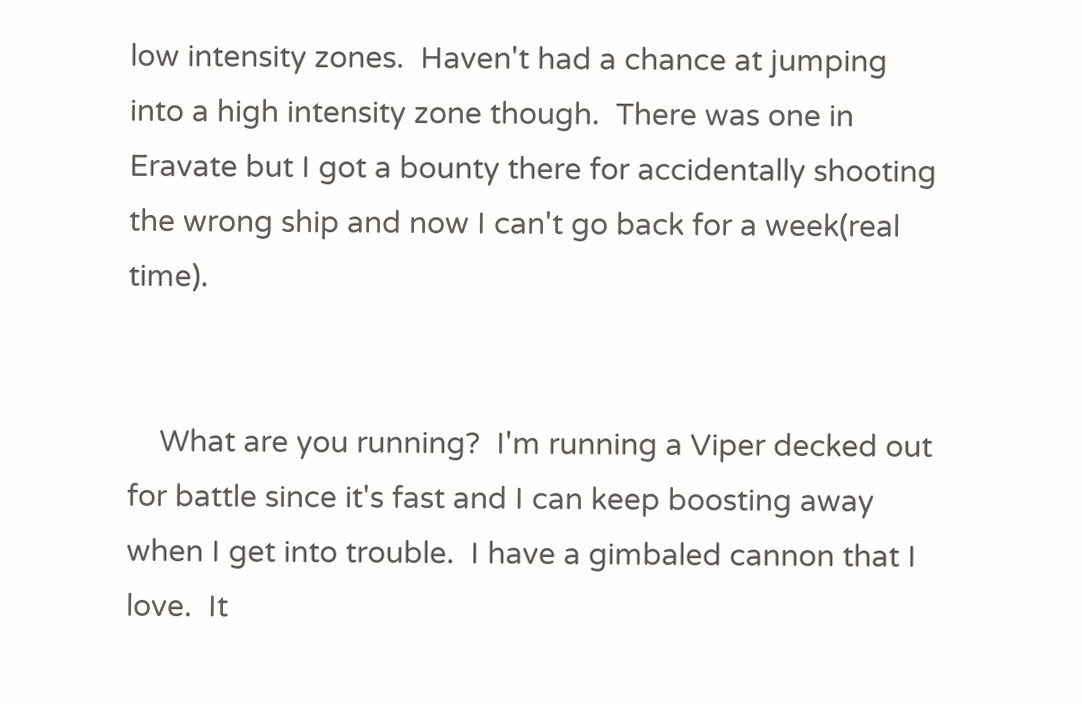low intensity zones.  Haven't had a chance at jumping into a high intensity zone though.  There was one in Eravate but I got a bounty there for accidentally shooting the wrong ship and now I can't go back for a week(real time).


    What are you running?  I'm running a Viper decked out for battle since it's fast and I can keep boosting away when I get into trouble.  I have a gimbaled cannon that I love.  It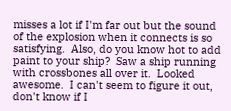misses a lot if I'm far out but the sound of the explosion when it connects is so satisfying.  Also, do you know hot to add paint to your ship?  Saw a ship running with crossbones all over it.  Looked awesome.  I can't seem to figure it out, don't know if I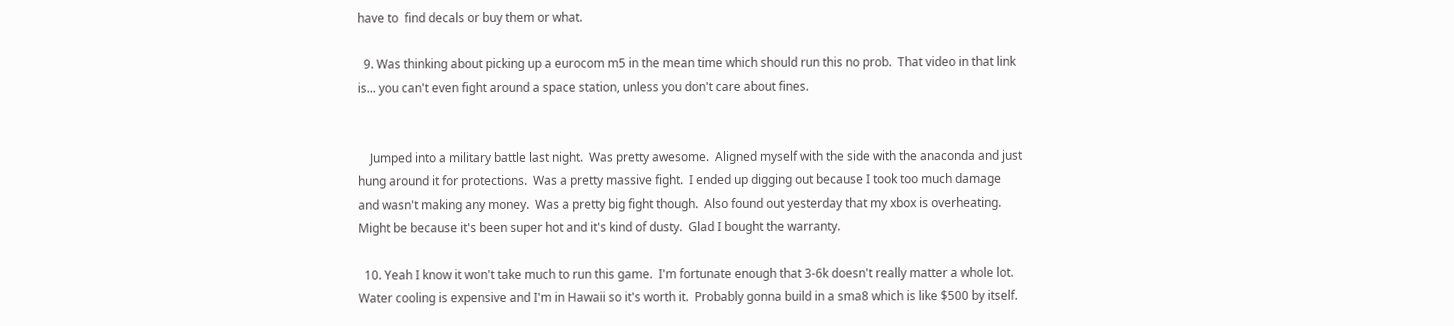have to  find decals or buy them or what.

  9. Was thinking about picking up a eurocom m5 in the mean time which should run this no prob.  That video in that link is... you can't even fight around a space station, unless you don't care about fines.


    Jumped into a military battle last night.  Was pretty awesome.  Aligned myself with the side with the anaconda and just hung around it for protections.  Was a pretty massive fight.  I ended up digging out because I took too much damage and wasn't making any money.  Was a pretty big fight though.  Also found out yesterday that my xbox is overheating.  Might be because it's been super hot and it's kind of dusty.  Glad I bought the warranty.

  10. Yeah I know it won't take much to run this game.  I'm fortunate enough that 3-6k doesn't really matter a whole lot.  Water cooling is expensive and I'm in Hawaii so it's worth it.  Probably gonna build in a sma8 which is like $500 by itself.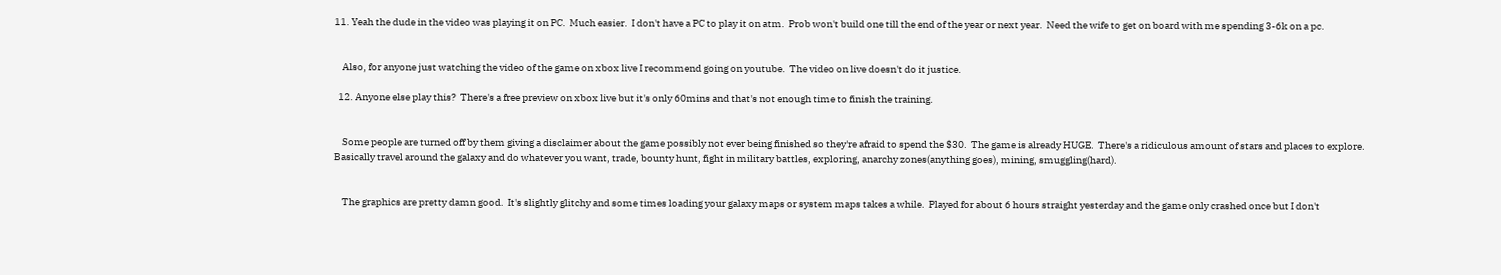11. Yeah the dude in the video was playing it on PC.  Much easier.  I don't have a PC to play it on atm.  Prob won't build one till the end of the year or next year.  Need the wife to get on board with me spending 3-6k on a pc.


    Also, for anyone just watching the video of the game on xbox live I recommend going on youtube.  The video on live doesn't do it justice.

  12. Anyone else play this?  There's a free preview on xbox live but it's only 60mins and that's not enough time to finish the training.


    Some people are turned off by them giving a disclaimer about the game possibly not ever being finished so they're afraid to spend the $30.  The game is already HUGE.  There's a ridiculous amount of stars and places to explore.  Basically travel around the galaxy and do whatever you want, trade, bounty hunt, fight in military battles, exploring, anarchy zones(anything goes), mining, smuggling(hard).


    The graphics are pretty damn good.  It's slightly glitchy and some times loading your galaxy maps or system maps takes a while.  Played for about 6 hours straight yesterday and the game only crashed once but I don't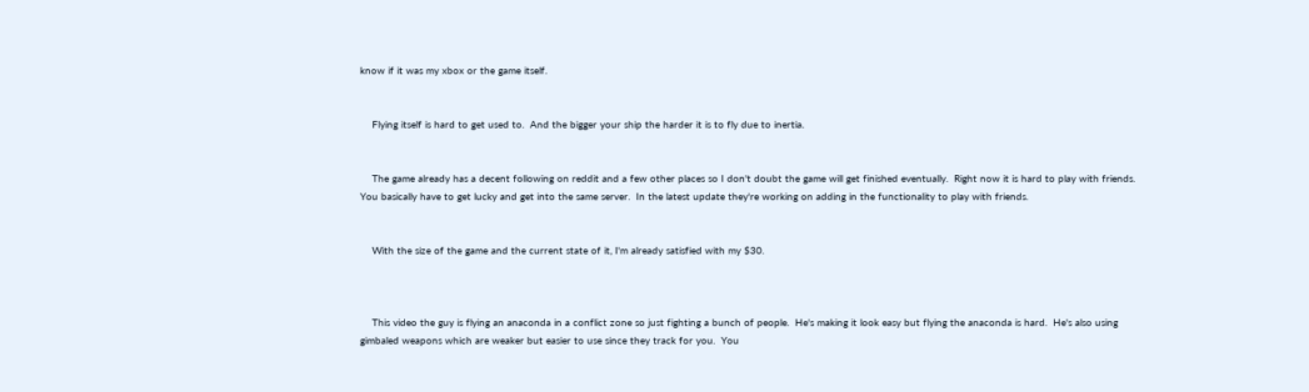know if it was my xbox or the game itself.


    Flying itself is hard to get used to.  And the bigger your ship the harder it is to fly due to inertia.


    The game already has a decent following on reddit and a few other places so I don't doubt the game will get finished eventually.  Right now it is hard to play with friends.  You basically have to get lucky and get into the same server.  In the latest update they're working on adding in the functionality to play with friends.


    With the size of the game and the current state of it, I'm already satisfied with my $30.



    This video the guy is flying an anaconda in a conflict zone so just fighting a bunch of people.  He's making it look easy but flying the anaconda is hard.  He's also using gimbaled weapons which are weaker but easier to use since they track for you.  You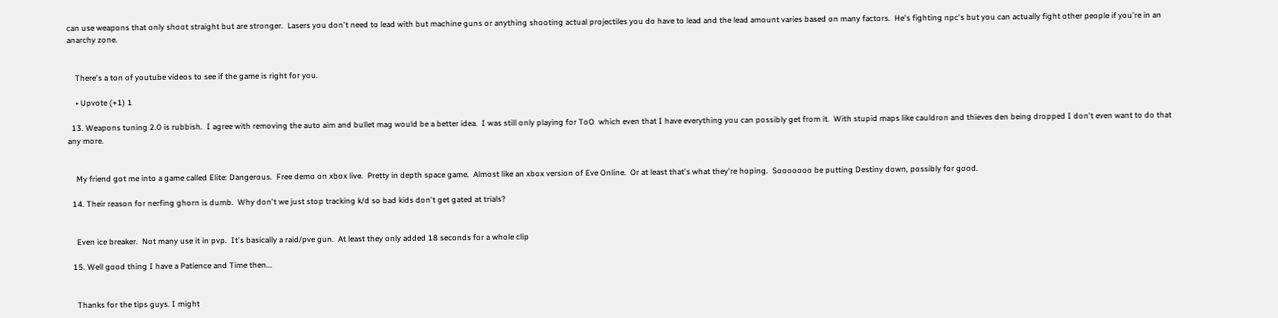can use weapons that only shoot straight but are stronger.  Lasers you don't need to lead with but machine guns or anything shooting actual projectiles you do have to lead and the lead amount varies based on many factors.  He's fighting npc's but you can actually fight other people if you're in an anarchy zone.


    There's a ton of youtube videos to see if the game is right for you.

    • Upvote (+1) 1

  13. Weapons tuning 2.0 is rubbish.  I agree with removing the auto aim and bullet mag would be a better idea.  I was still only playing for ToO  which even that I have everything you can possibly get from it.  With stupid maps like cauldron and thieves den being dropped I don't even want to do that any more.


    My friend got me into a game called Elite: Dangerous.  Free demo on xbox live.  Pretty in depth space game.  Almost like an xbox version of Eve Online.  Or at least that's what they're hoping.  Sooooooo be putting Destiny down, possibly for good.

  14. Their reason for nerfing ghorn is dumb.  Why don't we just stop tracking k/d so bad kids don't get gated at trials?


    Even ice breaker.  Not many use it in pvp.  It's basically a raid/pve gun.  At least they only added 18 seconds for a whole clip

  15. Well good thing I have a Patience and Time then...


    Thanks for the tips guys. I might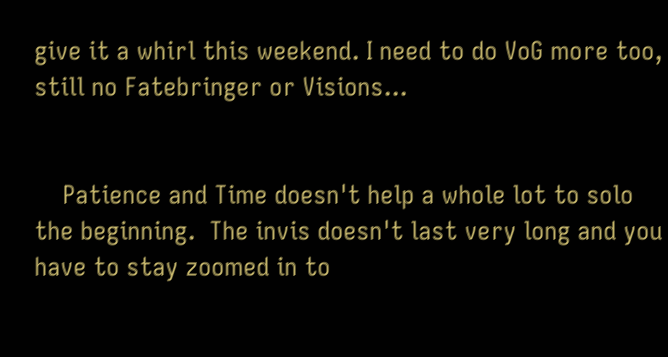give it a whirl this weekend. I need to do VoG more too, still no Fatebringer or Visions...


    Patience and Time doesn't help a whole lot to solo the beginning.  The invis doesn't last very long and you have to stay zoomed in to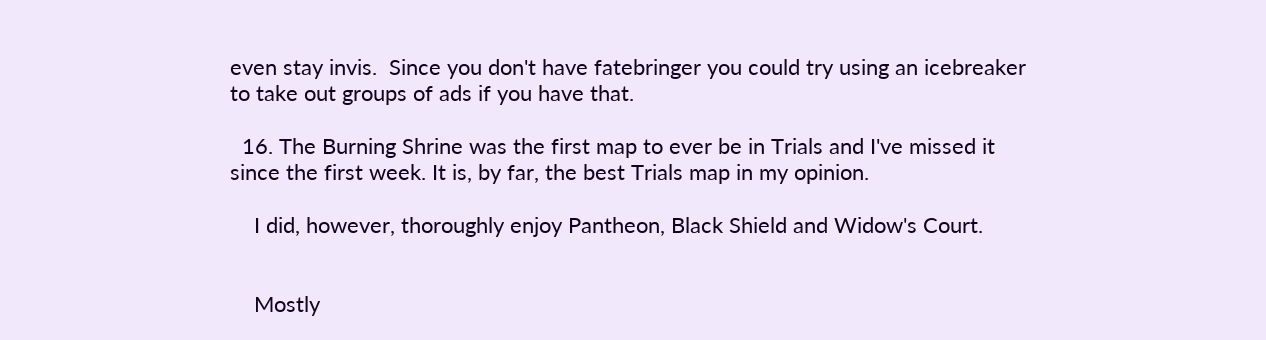even stay invis.  Since you don't have fatebringer you could try using an icebreaker to take out groups of ads if you have that.

  16. The Burning Shrine was the first map to ever be in Trials and I've missed it since the first week. It is, by far, the best Trials map in my opinion.

    I did, however, thoroughly enjoy Pantheon, Black Shield and Widow's Court.


    Mostly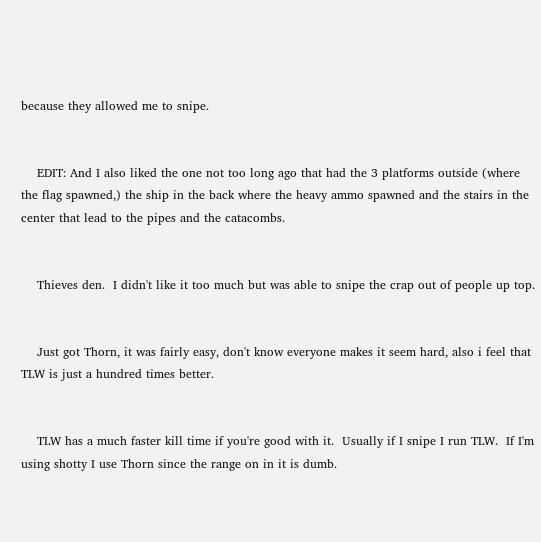because they allowed me to snipe.


    EDIT: And I also liked the one not too long ago that had the 3 platforms outside (where the flag spawned,) the ship in the back where the heavy ammo spawned and the stairs in the center that lead to the pipes and the catacombs.


    Thieves den.  I didn't like it too much but was able to snipe the crap out of people up top.


    Just got Thorn, it was fairly easy, don't know everyone makes it seem hard, also i feel that TLW is just a hundred times better.


    TLW has a much faster kill time if you're good with it.  Usually if I snipe I run TLW.  If I'm using shotty I use Thorn since the range on in it is dumb.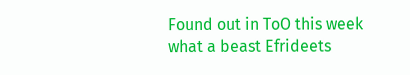Found out in ToO this week what a beast Efrideets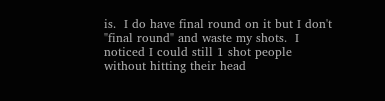is.  I do have final round on it but I don't "final round" and waste my shots.  I noticed I could still 1 shot people without hitting their head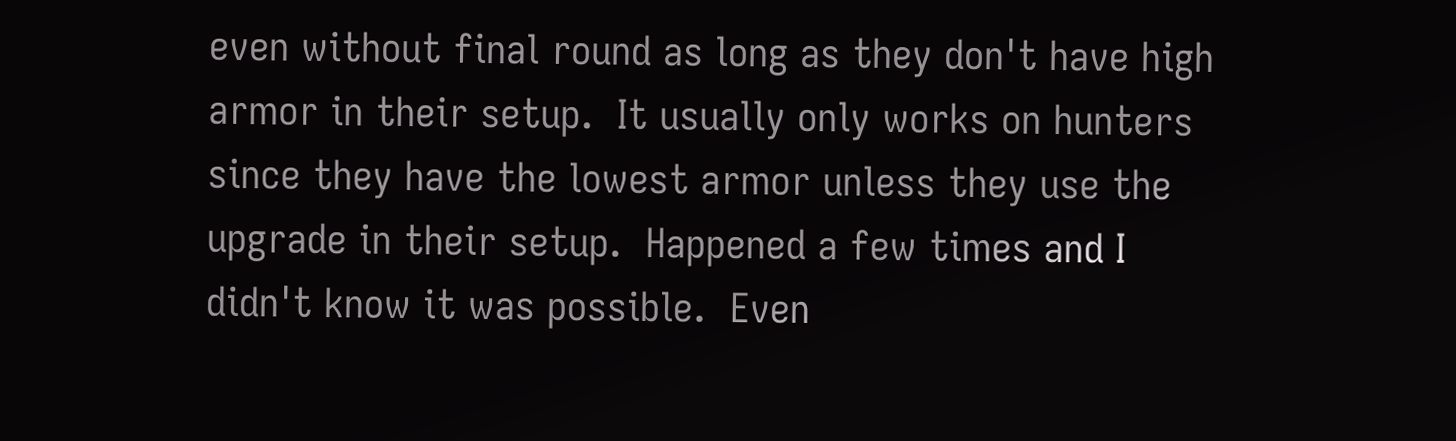even without final round as long as they don't have high armor in their setup.  It usually only works on hunters since they have the lowest armor unless they use the upgrade in their setup.  Happened a few times and I didn't know it was possible.  Even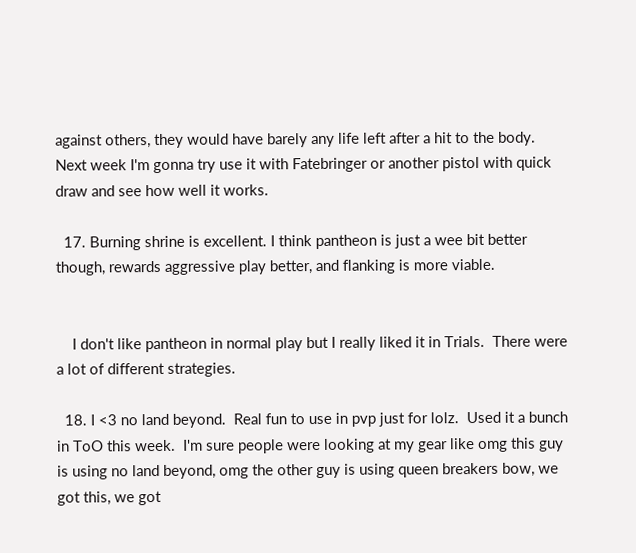against others, they would have barely any life left after a hit to the body.  Next week I'm gonna try use it with Fatebringer or another pistol with quick draw and see how well it works.

  17. Burning shrine is excellent. I think pantheon is just a wee bit better though, rewards aggressive play better, and flanking is more viable.


    I don't like pantheon in normal play but I really liked it in Trials.  There were a lot of different strategies.

  18. I <3 no land beyond.  Real fun to use in pvp just for lolz.  Used it a bunch in ToO this week.  I'm sure people were looking at my gear like omg this guy is using no land beyond, omg the other guy is using queen breakers bow, we got this, we got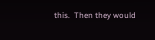this.  Then they would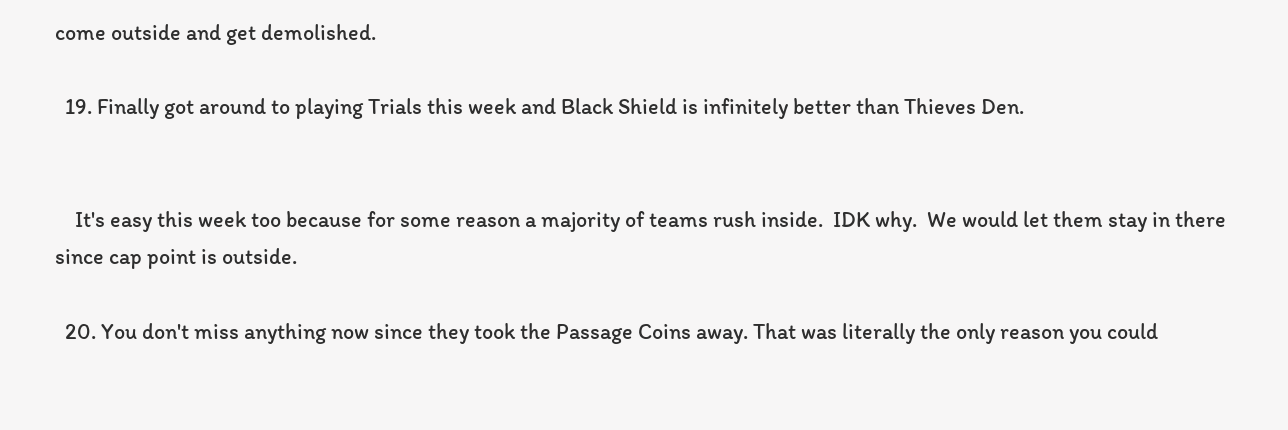come outside and get demolished.

  19. Finally got around to playing Trials this week and Black Shield is infinitely better than Thieves Den.


    It's easy this week too because for some reason a majority of teams rush inside.  IDK why.  We would let them stay in there since cap point is outside.

  20. You don't miss anything now since they took the Passage Coins away. That was literally the only reason you could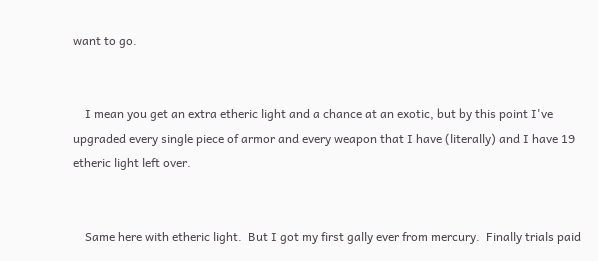want to go.


    I mean you get an extra etheric light and a chance at an exotic, but by this point I've upgraded every single piece of armor and every weapon that I have (literally) and I have 19 etheric light left over.


    Same here with etheric light.  But I got my first gally ever from mercury.  Finally trials paid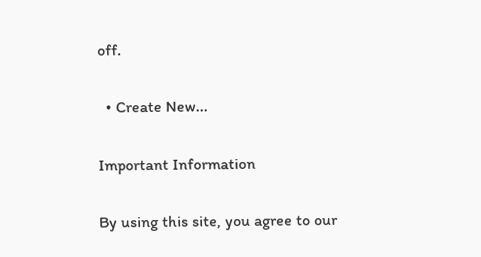off.

  • Create New...

Important Information

By using this site, you agree to our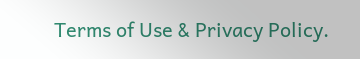Terms of Use & Privacy Policy.